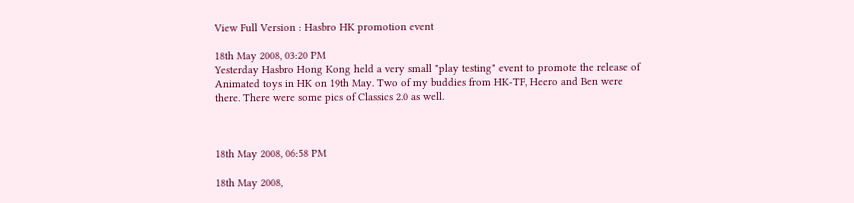View Full Version : Hasbro HK promotion event

18th May 2008, 03:20 PM
Yesterday Hasbro Hong Kong held a very small "play testing" event to promote the release of Animated toys in HK on 19th May. Two of my buddies from HK-TF, Heero and Ben were there. There were some pics of Classics 2.0 as well.



18th May 2008, 06:58 PM

18th May 2008,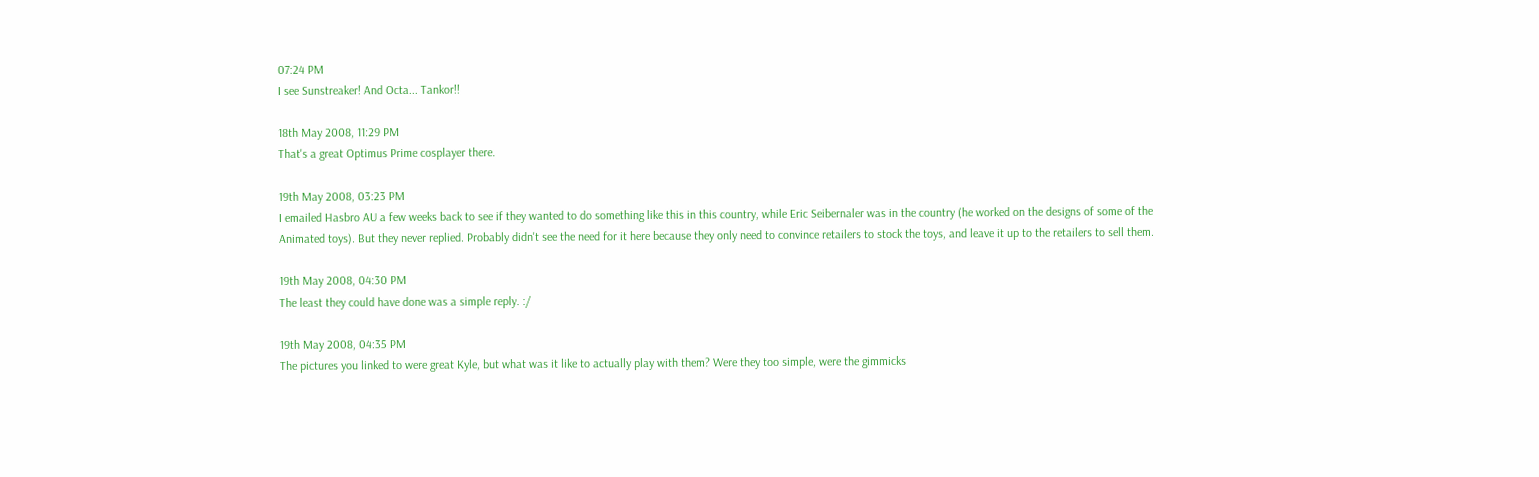07:24 PM
I see Sunstreaker! And Octa... Tankor!!

18th May 2008, 11:29 PM
That's a great Optimus Prime cosplayer there.

19th May 2008, 03:23 PM
I emailed Hasbro AU a few weeks back to see if they wanted to do something like this in this country, while Eric Seibernaler was in the country (he worked on the designs of some of the Animated toys). But they never replied. Probably didn't see the need for it here because they only need to convince retailers to stock the toys, and leave it up to the retailers to sell them.

19th May 2008, 04:30 PM
The least they could have done was a simple reply. :/

19th May 2008, 04:35 PM
The pictures you linked to were great Kyle, but what was it like to actually play with them? Were they too simple, were the gimmicks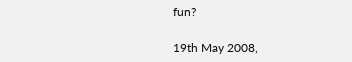fun?

19th May 2008,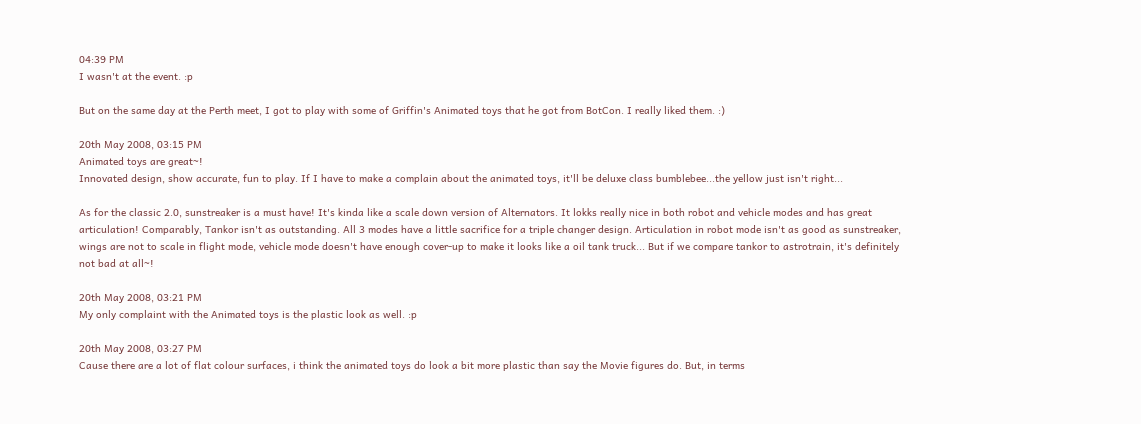04:39 PM
I wasn't at the event. :p

But on the same day at the Perth meet, I got to play with some of Griffin's Animated toys that he got from BotCon. I really liked them. :)

20th May 2008, 03:15 PM
Animated toys are great~!
Innovated design, show accurate, fun to play. If I have to make a complain about the animated toys, it'll be deluxe class bumblebee...the yellow just isn't right...

As for the classic 2.0, sunstreaker is a must have! It's kinda like a scale down version of Alternators. It lokks really nice in both robot and vehicle modes and has great articulation! Comparably, Tankor isn't as outstanding. All 3 modes have a little sacrifice for a triple changer design. Articulation in robot mode isn't as good as sunstreaker, wings are not to scale in flight mode, vehicle mode doesn't have enough cover-up to make it looks like a oil tank truck... But if we compare tankor to astrotrain, it's definitely not bad at all~!

20th May 2008, 03:21 PM
My only complaint with the Animated toys is the plastic look as well. :p

20th May 2008, 03:27 PM
Cause there are a lot of flat colour surfaces, i think the animated toys do look a bit more plastic than say the Movie figures do. But, in terms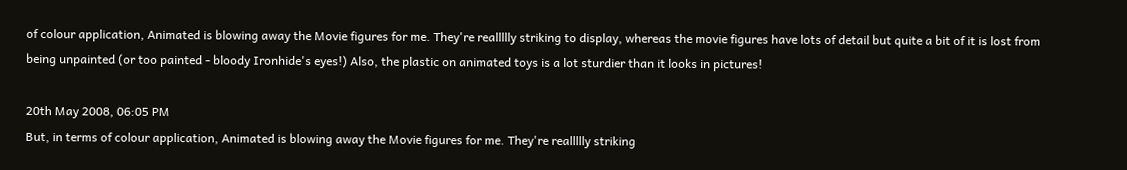of colour application, Animated is blowing away the Movie figures for me. They're reallllly striking to display, whereas the movie figures have lots of detail but quite a bit of it is lost from being unpainted (or too painted - bloody Ironhide's eyes!) Also, the plastic on animated toys is a lot sturdier than it looks in pictures!

20th May 2008, 06:05 PM
But, in terms of colour application, Animated is blowing away the Movie figures for me. They're reallllly striking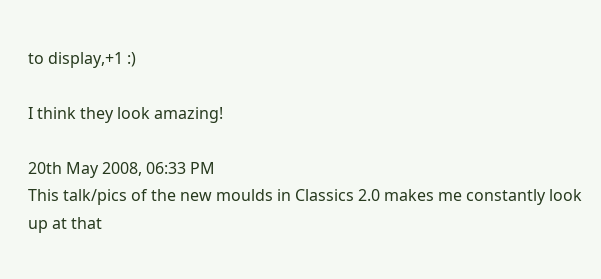to display,+1 :)

I think they look amazing!

20th May 2008, 06:33 PM
This talk/pics of the new moulds in Classics 2.0 makes me constantly look up at that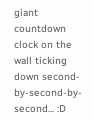giant countdown clock on the wall ticking down second-by-second-by-second... :D